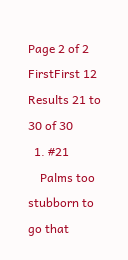Page 2 of 2 FirstFirst 12
Results 21 to 30 of 30
  1. #21
    Palms too stubborn to go that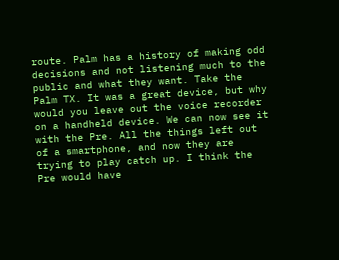route. Palm has a history of making odd decisions and not listening much to the public and what they want. Take the Palm TX. It was a great device, but why would you leave out the voice recorder on a handheld device. We can now see it with the Pre. All the things left out of a smartphone, and now they are trying to play catch up. I think the Pre would have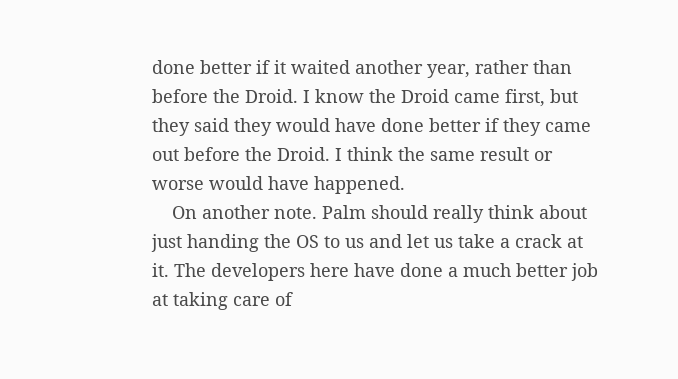done better if it waited another year, rather than before the Droid. I know the Droid came first, but they said they would have done better if they came out before the Droid. I think the same result or worse would have happened.
    On another note. Palm should really think about just handing the OS to us and let us take a crack at it. The developers here have done a much better job at taking care of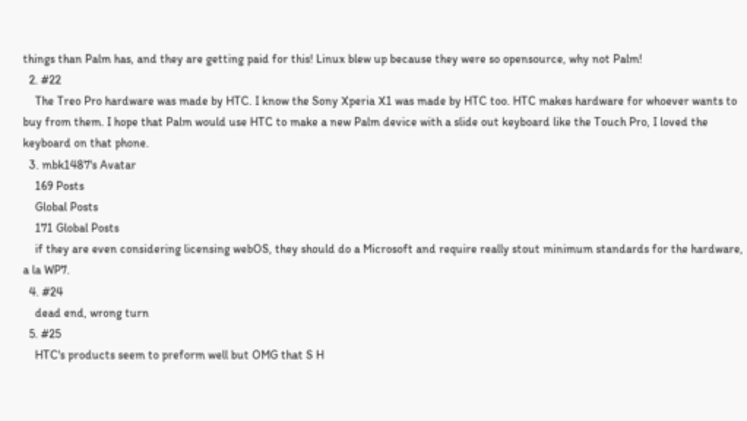things than Palm has, and they are getting paid for this! Linux blew up because they were so opensource, why not Palm!
  2. #22
    The Treo Pro hardware was made by HTC. I know the Sony Xperia X1 was made by HTC too. HTC makes hardware for whoever wants to buy from them. I hope that Palm would use HTC to make a new Palm device with a slide out keyboard like the Touch Pro, I loved the keyboard on that phone.
  3. mbk1487's Avatar
    169 Posts
    Global Posts
    171 Global Posts
    if they are even considering licensing webOS, they should do a Microsoft and require really stout minimum standards for the hardware, a la WP7.
  4. #24
    dead end, wrong turn
  5. #25
    HTC's products seem to preform well but OMG that S H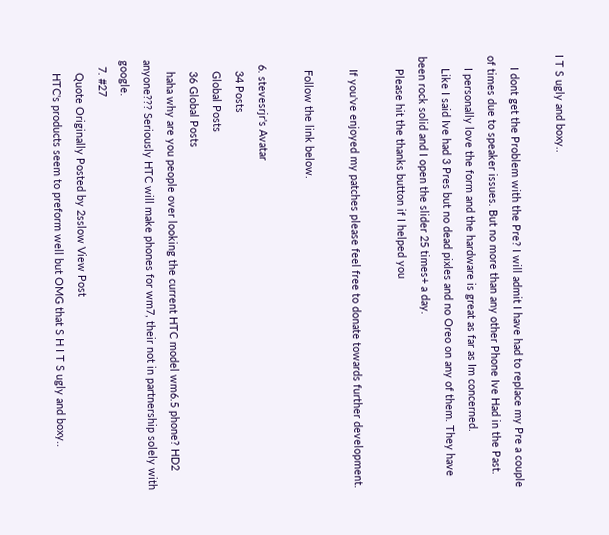I T S ugly and boxy..

    I dont get the Problem with the Pre? I will admit I have had to replace my Pre a couple of times due to speaker issues. But no more than any other Phone Ive Had in the Past.
    I personally love the form and the hardware is great as far as Im concerned.
    Like I said Ive had 3 Pres but no dead pixles and no Oreo on any of them. They have been rock solid and I open the slider 25 times+ a day.
    Please hit the thanks button if I helped you

    If you've enjoyed my patches please feel free to donate towards further development.

    Follow the link below.

  6. stevesrjr's Avatar
    34 Posts
    Global Posts
    36 Global Posts
    haha why are you people over looking the current HTC model wm6.5 phone? HD2 anyone??? Seriously HTC will make phones for wm7, their not in partnership solely with google.
  7. #27
    Quote Originally Posted by 2sslow View Post
    HTC's products seem to preform well but OMG that S H I T S ugly and boxy..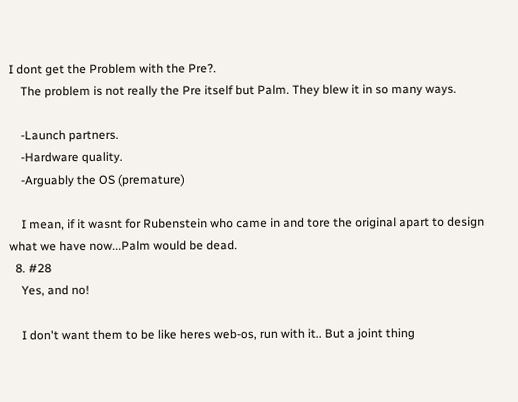I dont get the Problem with the Pre?.
    The problem is not really the Pre itself but Palm. They blew it in so many ways.

    -Launch partners.
    -Hardware quality.
    -Arguably the OS (premature)

    I mean, if it wasnt for Rubenstein who came in and tore the original apart to design what we have now...Palm would be dead.
  8. #28
    Yes, and no!

    I don't want them to be like heres web-os, run with it.. But a joint thing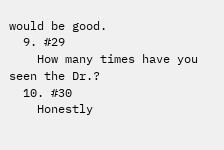would be good.
  9. #29
    How many times have you seen the Dr.?
  10. #30
    Honestly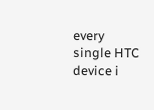every single HTC device i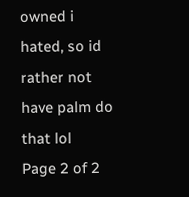owned i hated, so id rather not have palm do that lol
Page 2 of 2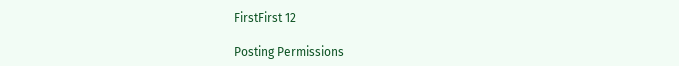FirstFirst 12

Posting Permissions